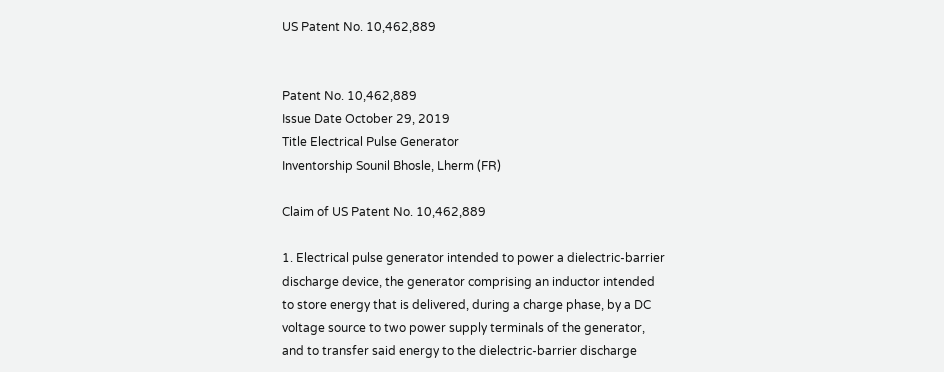US Patent No. 10,462,889


Patent No. 10,462,889
Issue Date October 29, 2019
Title Electrical Pulse Generator
Inventorship Sounil Bhosle, Lherm (FR)

Claim of US Patent No. 10,462,889

1. Electrical pulse generator intended to power a dielectric-barrier discharge device, the generator comprising an inductor intended to store energy that is delivered, during a charge phase, by a DC voltage source to two power supply terminals of the generator, and to transfer said energy to the dielectric-barrier discharge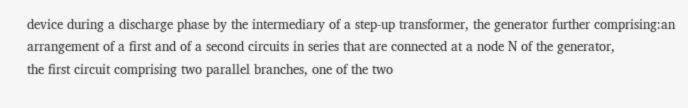device during a discharge phase by the intermediary of a step-up transformer, the generator further comprising:an arrangement of a first and of a second circuits in series that are connected at a node N of the generator,
the first circuit comprising two parallel branches, one of the two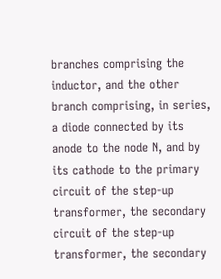branches comprising the inductor, and the other branch comprising, in series, a diode connected by its anode to the node N, and by its cathode to the primary circuit of the step-up transformer, the secondary circuit of the step-up transformer, the secondary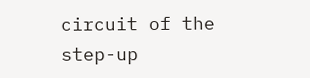circuit of the step-up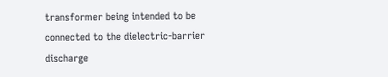transformer being intended to be connected to the dielectric-barrier discharge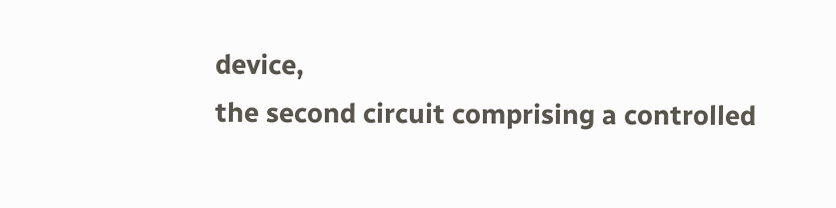device,
the second circuit comprising a controlled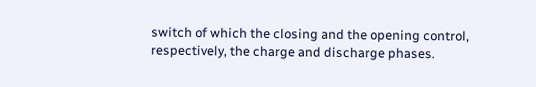switch of which the closing and the opening control, respectively, the charge and discharge phases.